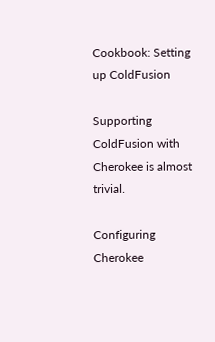Cookbook: Setting up ColdFusion

Supporting ColdFusion with Cherokee is almost trivial.

Configuring Cherokee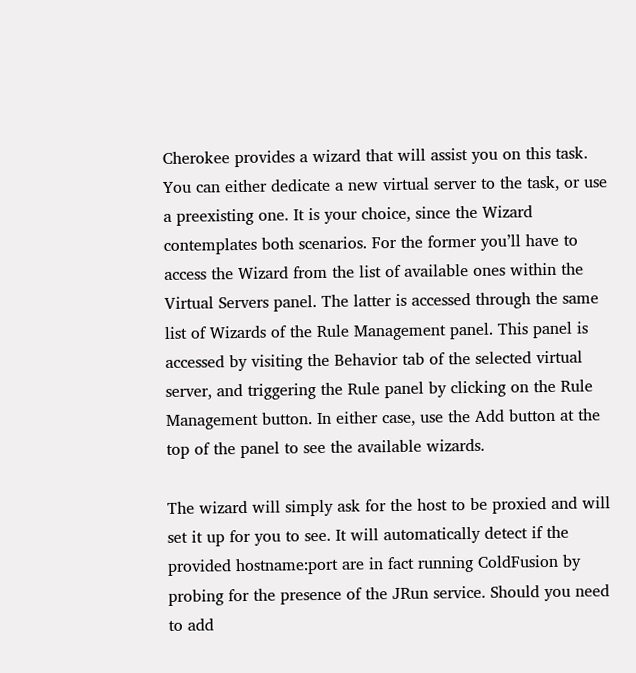Cherokee provides a wizard that will assist you on this task. You can either dedicate a new virtual server to the task, or use a preexisting one. It is your choice, since the Wizard contemplates both scenarios. For the former you’ll have to access the Wizard from the list of available ones within the Virtual Servers panel. The latter is accessed through the same list of Wizards of the Rule Management panel. This panel is accessed by visiting the Behavior tab of the selected virtual server, and triggering the Rule panel by clicking on the Rule Management button. In either case, use the Add button at the top of the panel to see the available wizards.

The wizard will simply ask for the host to be proxied and will set it up for you to see. It will automatically detect if the provided hostname:port are in fact running ColdFusion by probing for the presence of the JRun service. Should you need to add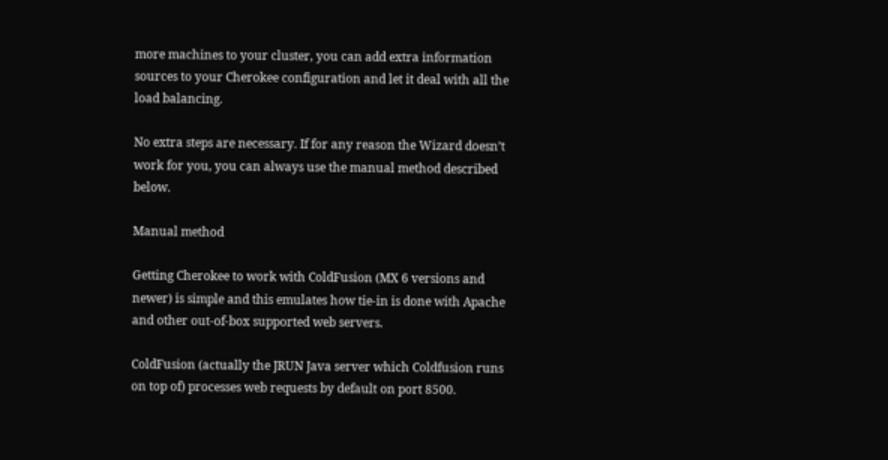more machines to your cluster, you can add extra information sources to your Cherokee configuration and let it deal with all the load balancing.

No extra steps are necessary. If for any reason the Wizard doesn’t work for you, you can always use the manual method described below.

Manual method

Getting Cherokee to work with ColdFusion (MX 6 versions and newer) is simple and this emulates how tie-in is done with Apache and other out-of-box supported web servers.

ColdFusion (actually the JRUN Java server which Coldfusion runs on top of) processes web requests by default on port 8500.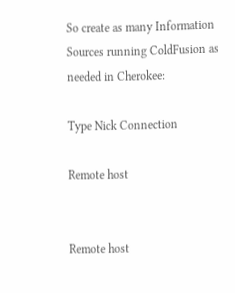So create as many Information Sources running ColdFusion as needed in Cherokee:

Type Nick Connection

Remote host


Remote host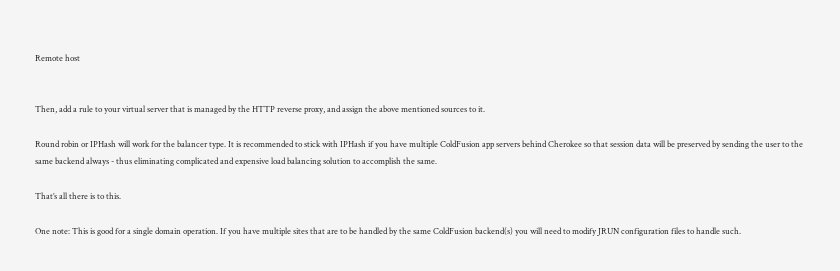Remote host


Then, add a rule to your virtual server that is managed by the HTTP reverse proxy, and assign the above mentioned sources to it.

Round robin or IPHash will work for the balancer type. It is recommended to stick with IPHash if you have multiple ColdFusion app servers behind Cherokee so that session data will be preserved by sending the user to the same backend always - thus eliminating complicated and expensive load balancing solution to accomplish the same.

That’s all there is to this.

One note: This is good for a single domain operation. If you have multiple sites that are to be handled by the same ColdFusion backend(s) you will need to modify JRUN configuration files to handle such.